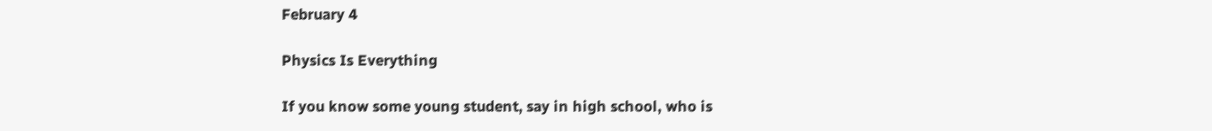February 4

Physics Is Everything

If you know some young student, say in high school, who is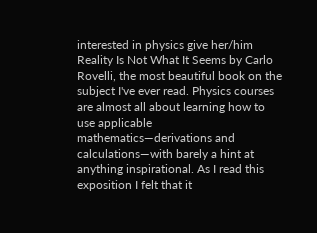interested in physics give her/him Reality Is Not What It Seems by Carlo Rovelli, the most beautiful book on the subject I've ever read. Physics courses are almost all about learning how to use applicable mathematics—derivations and calculations—with barely a hint at anything inspirational. As I read this exposition I felt that it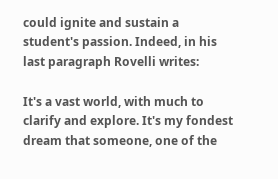could ignite and sustain a student's passion. Indeed, in his last paragraph Rovelli writes:

It's a vast world, with much to clarify and explore. It's my fondest dream that someone, one of the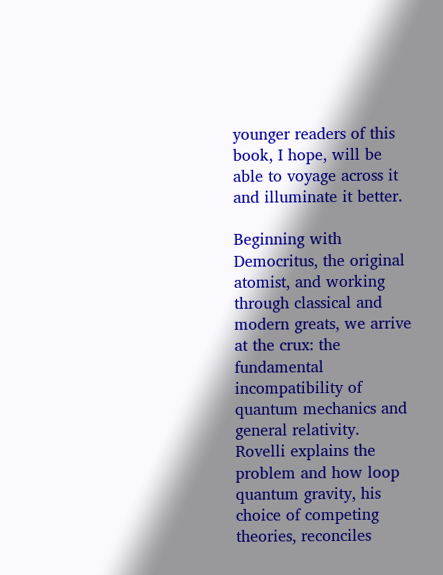younger readers of this book, I hope, will be able to voyage across it and illuminate it better.

Beginning with Democritus, the original atomist, and working through classical and modern greats, we arrive at the crux: the fundamental incompatibility of quantum mechanics and general relativity. Rovelli explains the problem and how loop quantum gravity, his choice of competing theories, reconciles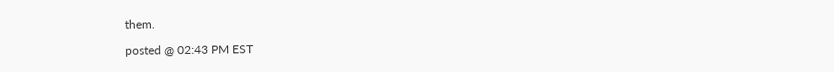them.

posted @ 02:43 PM EST